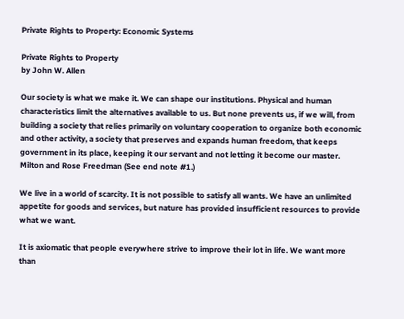Private Rights to Property: Economic Systems

Private Rights to Property
by John W. Allen

Our society is what we make it. We can shape our institutions. Physical and human characteristics limit the alternatives available to us. But none prevents us, if we will, from building a society that relies primarily on voluntary cooperation to organize both economic and other activity, a society that preserves and expands human freedom, that keeps government in its place, keeping it our servant and not letting it become our master.
Milton and Rose Freedman (See end note #1.)

We live in a world of scarcity. It is not possible to satisfy all wants. We have an unlimited appetite for goods and services, but nature has provided insufficient resources to provide what we want.

It is axiomatic that people everywhere strive to improve their lot in life. We want more than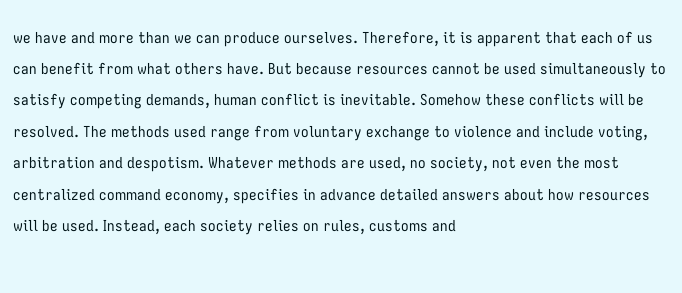we have and more than we can produce ourselves. Therefore, it is apparent that each of us can benefit from what others have. But because resources cannot be used simultaneously to satisfy competing demands, human conflict is inevitable. Somehow these conflicts will be resolved. The methods used range from voluntary exchange to violence and include voting, arbitration and despotism. Whatever methods are used, no society, not even the most centralized command economy, specifies in advance detailed answers about how resources will be used. Instead, each society relies on rules, customs and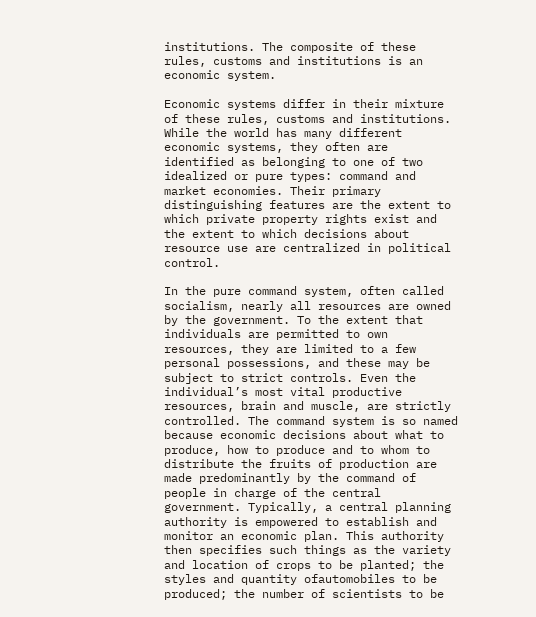institutions. The composite of these rules, customs and institutions is an economic system.

Economic systems differ in their mixture of these rules, customs and institutions. While the world has many different economic systems, they often are identified as belonging to one of two idealized or pure types: command and market economies. Their primary distinguishing features are the extent to which private property rights exist and the extent to which decisions about resource use are centralized in political control.

In the pure command system, often called socialism, nearly all resources are owned by the government. To the extent that individuals are permitted to own resources, they are limited to a few personal possessions, and these may be subject to strict controls. Even the individual’s most vital productive resources, brain and muscle, are strictly controlled. The command system is so named because economic decisions about what to produce, how to produce and to whom to distribute the fruits of production are made predominantly by the command of people in charge of the central government. Typically, a central planning authority is empowered to establish and monitor an economic plan. This authority then specifies such things as the variety and location of crops to be planted; the styles and quantity ofautomobiles to be produced; the number of scientists to be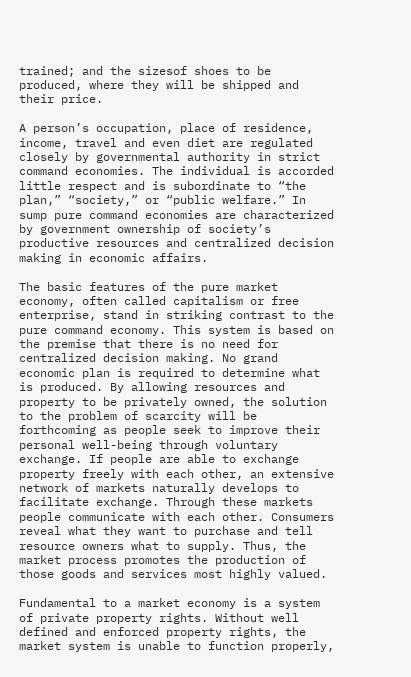trained; and the sizesof shoes to be produced, where they will be shipped and their price.

A person’s occupation, place of residence, income, travel and even diet are regulated closely by governmental authority in strict command economies. The individual is accorded little respect and is subordinate to “the plan,” “society,” or “public welfare.” In sump pure command economies are characterized by government ownership of society’s productive resources and centralized decision making in economic affairs.

The basic features of the pure market economy, often called capitalism or free enterprise, stand in striking contrast to the pure command economy. This system is based on the premise that there is no need for centralized decision making. No grand economic plan is required to determine what is produced. By allowing resources and property to be privately owned, the solution to the problem of scarcity will be forthcoming as people seek to improve their personal well-being through voluntary exchange. If people are able to exchange property freely with each other, an extensive network of markets naturally develops to facilitate exchange. Through these markets people communicate with each other. Consumers reveal what they want to purchase and tell resource owners what to supply. Thus, the market process promotes the production of those goods and services most highly valued.

Fundamental to a market economy is a system of private property rights. Without well defined and enforced property rights, the market system is unable to function properly,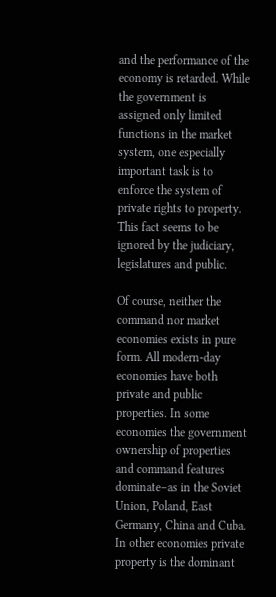and the performance of the economy is retarded. While the government is assigned only limited functions in the market system, one especially important task is to enforce the system of private rights to property. This fact seems to be ignored by the judiciary, legislatures and public.

Of course, neither the command nor market economies exists in pure form. All modern-day economies have both private and public properties. In some economies the government ownership of properties and command features dominate–as in the Soviet Union, Poland, East Germany, China and Cuba. In other economies private property is the dominant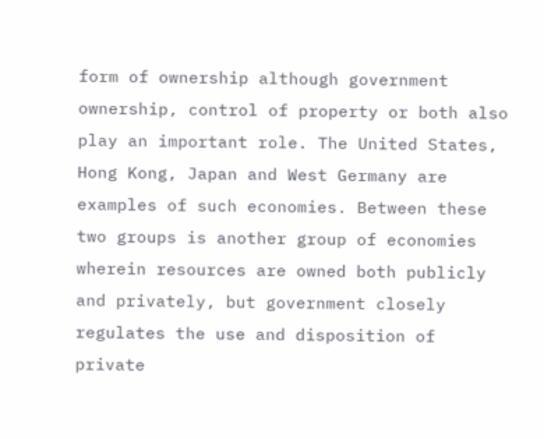form of ownership although government ownership, control of property or both also play an important role. The United States, Hong Kong, Japan and West Germany are examples of such economies. Between these two groups is another group of economies wherein resources are owned both publicly and privately, but government closely regulates the use and disposition of private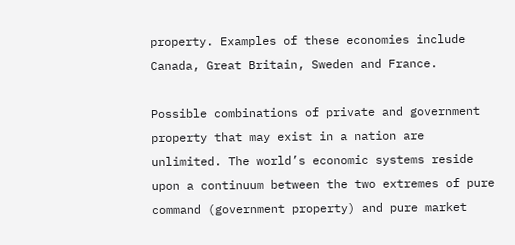property. Examples of these economies include Canada, Great Britain, Sweden and France.

Possible combinations of private and government property that may exist in a nation are unlimited. The world’s economic systems reside upon a continuum between the two extremes of pure command (government property) and pure market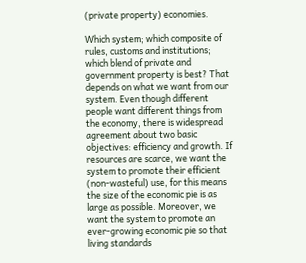(private property) economies.

Which system; which composite of rules, customs and institutions; which blend of private and government property is best? That depends on what we want from our system. Even though different people want different things from the economy, there is widespread agreement about two basic objectives: efficiency and growth. If resources are scarce, we want the system to promote their efficient (non-wasteful) use, for this means the size of the economic pie is as large as possible. Moreover, we want the system to promote an ever-growing economic pie so that living standards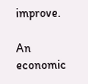improve.

An economic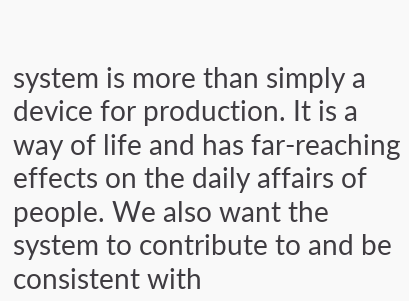system is more than simply a device for production. It is a way of life and has far-reaching effects on the daily affairs of people. We also want the system to contribute to and be consistent with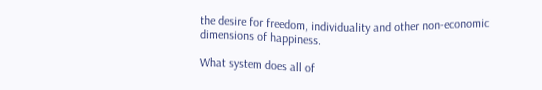the desire for freedom, individuality and other non-economic dimensions of happiness.

What system does all of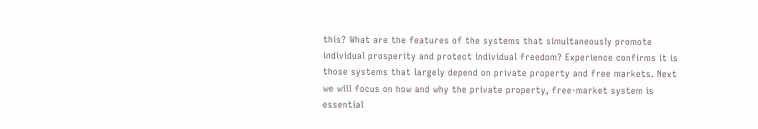this? What are the features of the systems that simultaneously promote individual prosperity and protect individual freedom? Experience confirms it is those systems that largely depend on private property and free markets. Next we will focus on how and why the private property, free-market system is essential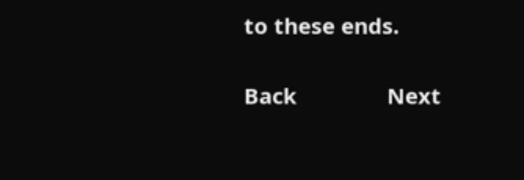to these ends.

Back               Next